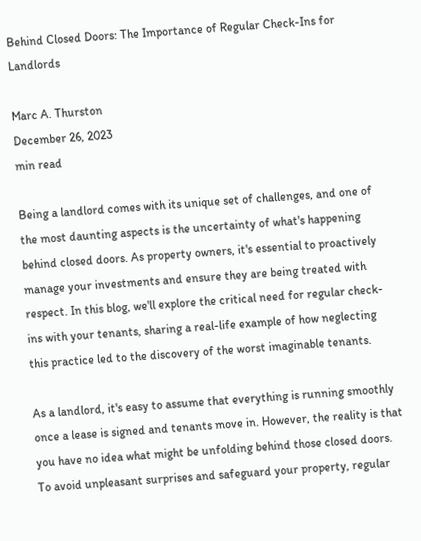Behind Closed Doors: The Importance of Regular Check-Ins for Landlords

Marc A. Thurston
December 26, 2023
min read

Being a landlord comes with its unique set of challenges, and one of the most daunting aspects is the uncertainty of what's happening behind closed doors. As property owners, it's essential to proactively manage your investments and ensure they are being treated with respect. In this blog, we'll explore the critical need for regular check-ins with your tenants, sharing a real-life example of how neglecting this practice led to the discovery of the worst imaginable tenants.

As a landlord, it's easy to assume that everything is running smoothly once a lease is signed and tenants move in. However, the reality is that you have no idea what might be unfolding behind those closed doors. To avoid unpleasant surprises and safeguard your property, regular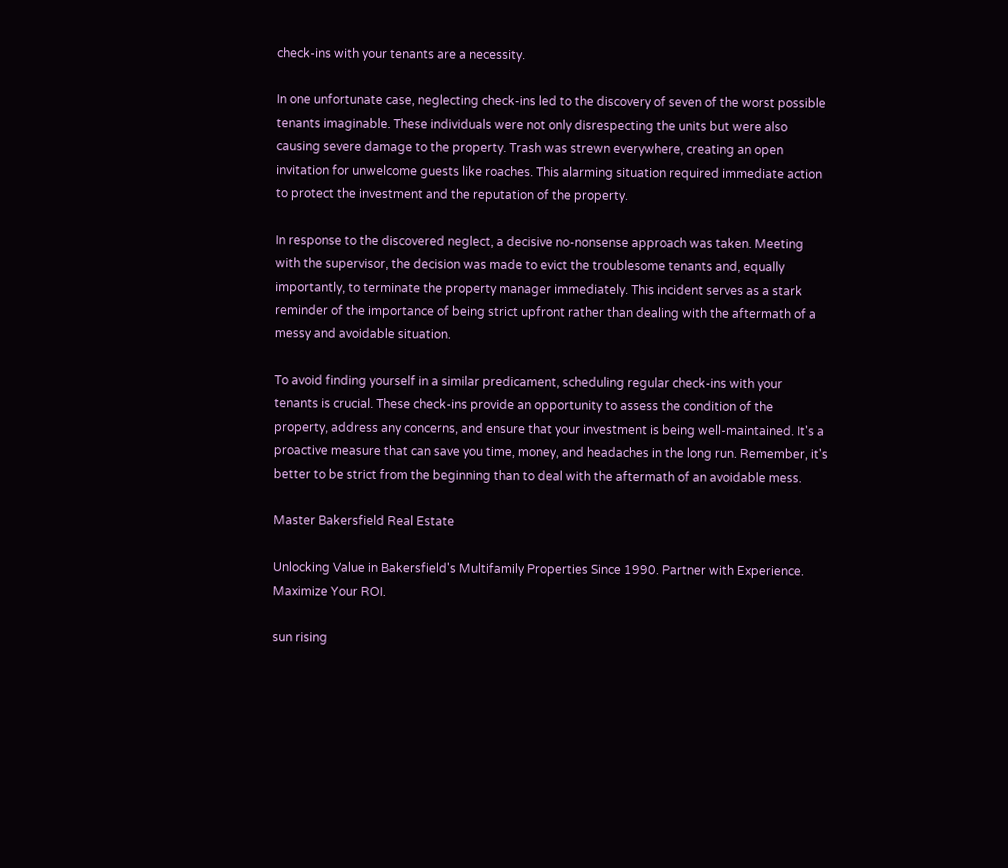check-ins with your tenants are a necessity.

In one unfortunate case, neglecting check-ins led to the discovery of seven of the worst possible tenants imaginable. These individuals were not only disrespecting the units but were also causing severe damage to the property. Trash was strewn everywhere, creating an open invitation for unwelcome guests like roaches. This alarming situation required immediate action to protect the investment and the reputation of the property.

In response to the discovered neglect, a decisive no-nonsense approach was taken. Meeting with the supervisor, the decision was made to evict the troublesome tenants and, equally importantly, to terminate the property manager immediately. This incident serves as a stark reminder of the importance of being strict upfront rather than dealing with the aftermath of a messy and avoidable situation.

To avoid finding yourself in a similar predicament, scheduling regular check-ins with your tenants is crucial. These check-ins provide an opportunity to assess the condition of the property, address any concerns, and ensure that your investment is being well-maintained. It's a proactive measure that can save you time, money, and headaches in the long run. Remember, it's better to be strict from the beginning than to deal with the aftermath of an avoidable mess.

Master Bakersfield Real Estate

Unlocking Value in Bakersfield's Multifamily Properties Since 1990. Partner with Experience. Maximize Your ROI.

sun rising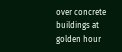over concrete buildings at golden hour